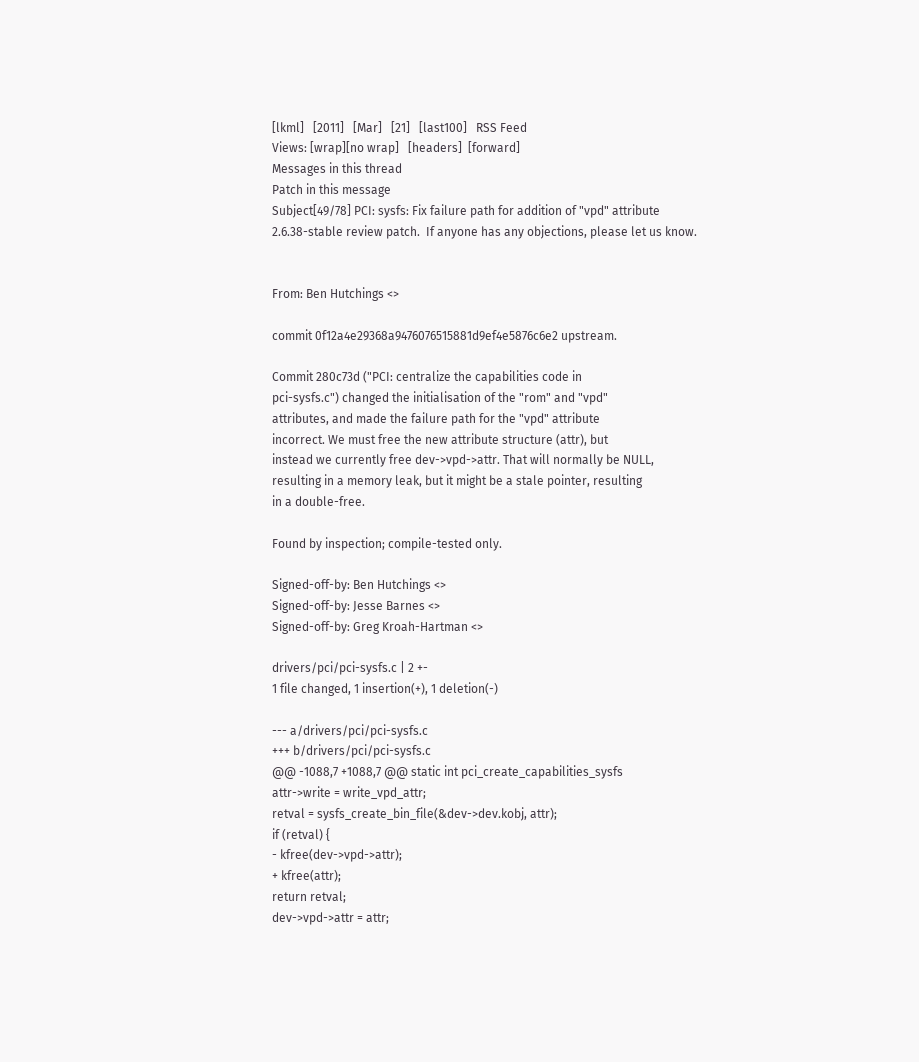[lkml]   [2011]   [Mar]   [21]   [last100]   RSS Feed
Views: [wrap][no wrap]   [headers]  [forward]
Messages in this thread
Patch in this message
Subject[49/78] PCI: sysfs: Fix failure path for addition of "vpd" attribute
2.6.38-stable review patch.  If anyone has any objections, please let us know.


From: Ben Hutchings <>

commit 0f12a4e29368a9476076515881d9ef4e5876c6e2 upstream.

Commit 280c73d ("PCI: centralize the capabilities code in
pci-sysfs.c") changed the initialisation of the "rom" and "vpd"
attributes, and made the failure path for the "vpd" attribute
incorrect. We must free the new attribute structure (attr), but
instead we currently free dev->vpd->attr. That will normally be NULL,
resulting in a memory leak, but it might be a stale pointer, resulting
in a double-free.

Found by inspection; compile-tested only.

Signed-off-by: Ben Hutchings <>
Signed-off-by: Jesse Barnes <>
Signed-off-by: Greg Kroah-Hartman <>

drivers/pci/pci-sysfs.c | 2 +-
1 file changed, 1 insertion(+), 1 deletion(-)

--- a/drivers/pci/pci-sysfs.c
+++ b/drivers/pci/pci-sysfs.c
@@ -1088,7 +1088,7 @@ static int pci_create_capabilities_sysfs
attr->write = write_vpd_attr;
retval = sysfs_create_bin_file(&dev->dev.kobj, attr);
if (retval) {
- kfree(dev->vpd->attr);
+ kfree(attr);
return retval;
dev->vpd->attr = attr;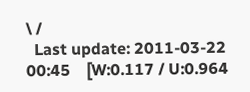\ /
  Last update: 2011-03-22 00:45    [W:0.117 / U:0.964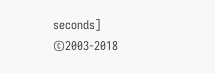seconds]
©2003-2018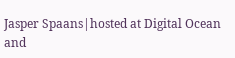Jasper Spaans|hosted at Digital Ocean and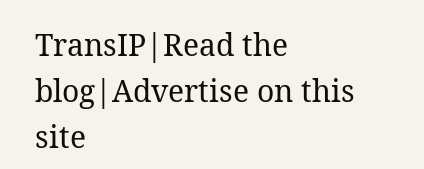TransIP|Read the blog|Advertise on this site